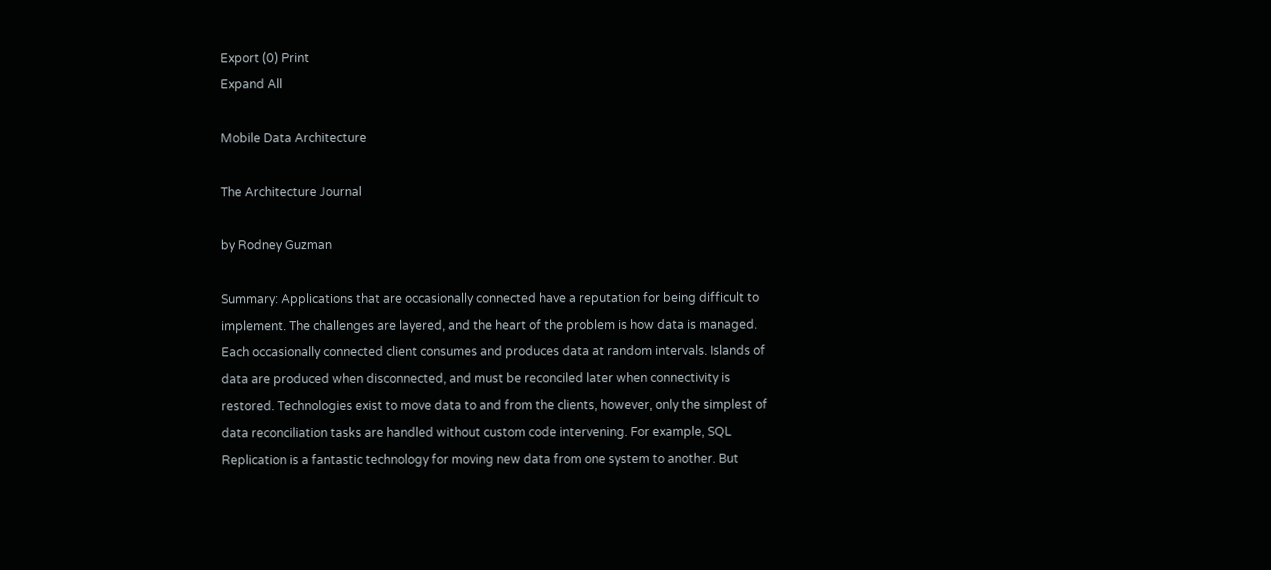Export (0) Print
Expand All

Mobile Data Architecture

The Architecture Journal

by Rodney Guzman

Summary: Applications that are occasionally connected have a reputation for being difficult to implement. The challenges are layered, and the heart of the problem is how data is managed. Each occasionally connected client consumes and produces data at random intervals. Islands of data are produced when disconnected, and must be reconciled later when connectivity is restored. Technologies exist to move data to and from the clients, however, only the simplest of data reconciliation tasks are handled without custom code intervening. For example, SQL Replication is a fantastic technology for moving new data from one system to another. But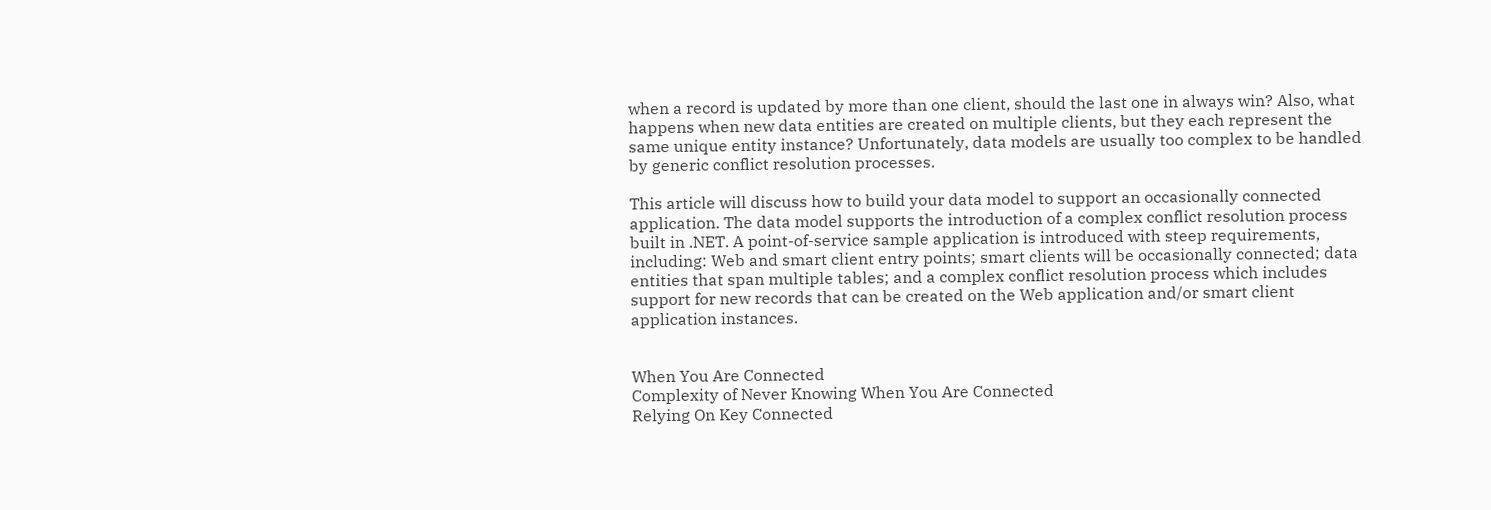when a record is updated by more than one client, should the last one in always win? Also, what happens when new data entities are created on multiple clients, but they each represent the same unique entity instance? Unfortunately, data models are usually too complex to be handled by generic conflict resolution processes.

This article will discuss how to build your data model to support an occasionally connected application. The data model supports the introduction of a complex conflict resolution process built in .NET. A point-of-service sample application is introduced with steep requirements, including: Web and smart client entry points; smart clients will be occasionally connected; data entities that span multiple tables; and a complex conflict resolution process which includes support for new records that can be created on the Web application and/or smart client application instances.


When You Are Connected
Complexity of Never Knowing When You Are Connected
Relying On Key Connected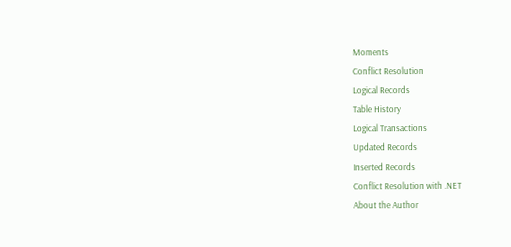Moments
Conflict Resolution
Logical Records
Table History
Logical Transactions
Updated Records
Inserted Records
Conflict Resolution with .NET
About the Author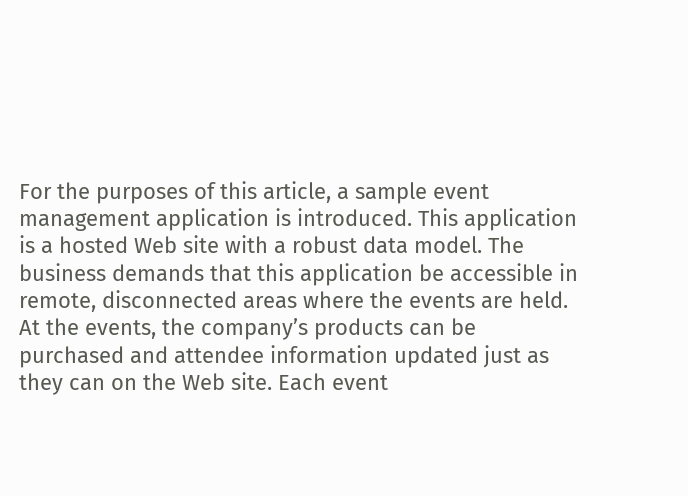For the purposes of this article, a sample event management application is introduced. This application is a hosted Web site with a robust data model. The business demands that this application be accessible in remote, disconnected areas where the events are held. At the events, the company’s products can be purchased and attendee information updated just as they can on the Web site. Each event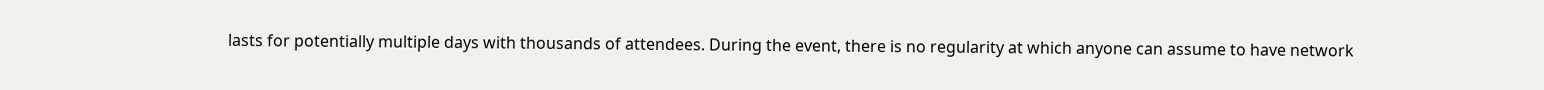lasts for potentially multiple days with thousands of attendees. During the event, there is no regularity at which anyone can assume to have network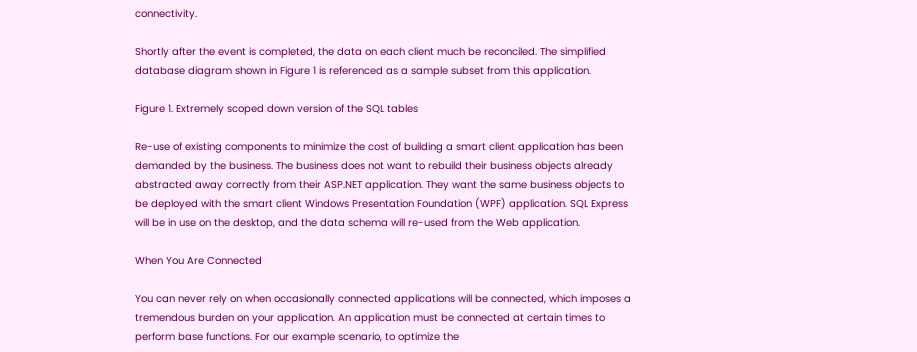connectivity.

Shortly after the event is completed, the data on each client much be reconciled. The simplified database diagram shown in Figure 1 is referenced as a sample subset from this application.

Figure 1. Extremely scoped down version of the SQL tables

Re-use of existing components to minimize the cost of building a smart client application has been demanded by the business. The business does not want to rebuild their business objects already abstracted away correctly from their ASP.NET application. They want the same business objects to be deployed with the smart client Windows Presentation Foundation (WPF) application. SQL Express will be in use on the desktop, and the data schema will re-used from the Web application.

When You Are Connected

You can never rely on when occasionally connected applications will be connected, which imposes a tremendous burden on your application. An application must be connected at certain times to perform base functions. For our example scenario, to optimize the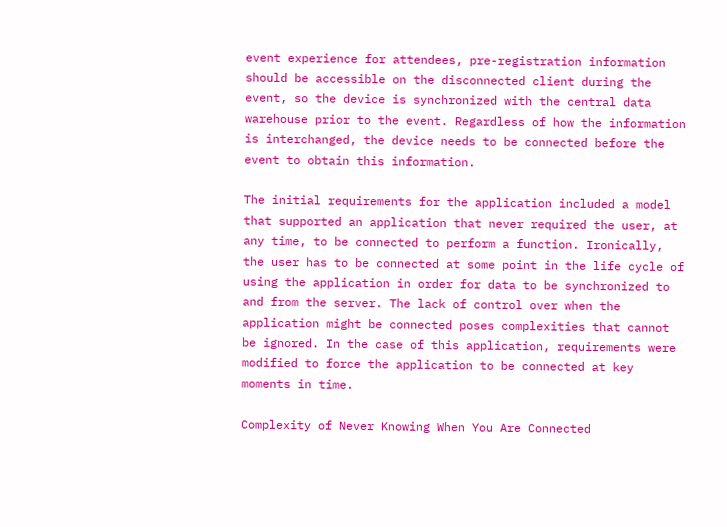event experience for attendees, pre-registration information should be accessible on the disconnected client during the event, so the device is synchronized with the central data warehouse prior to the event. Regardless of how the information is interchanged, the device needs to be connected before the event to obtain this information.

The initial requirements for the application included a model that supported an application that never required the user, at any time, to be connected to perform a function. Ironically, the user has to be connected at some point in the life cycle of using the application in order for data to be synchronized to and from the server. The lack of control over when the application might be connected poses complexities that cannot be ignored. In the case of this application, requirements were modified to force the application to be connected at key moments in time.

Complexity of Never Knowing When You Are Connected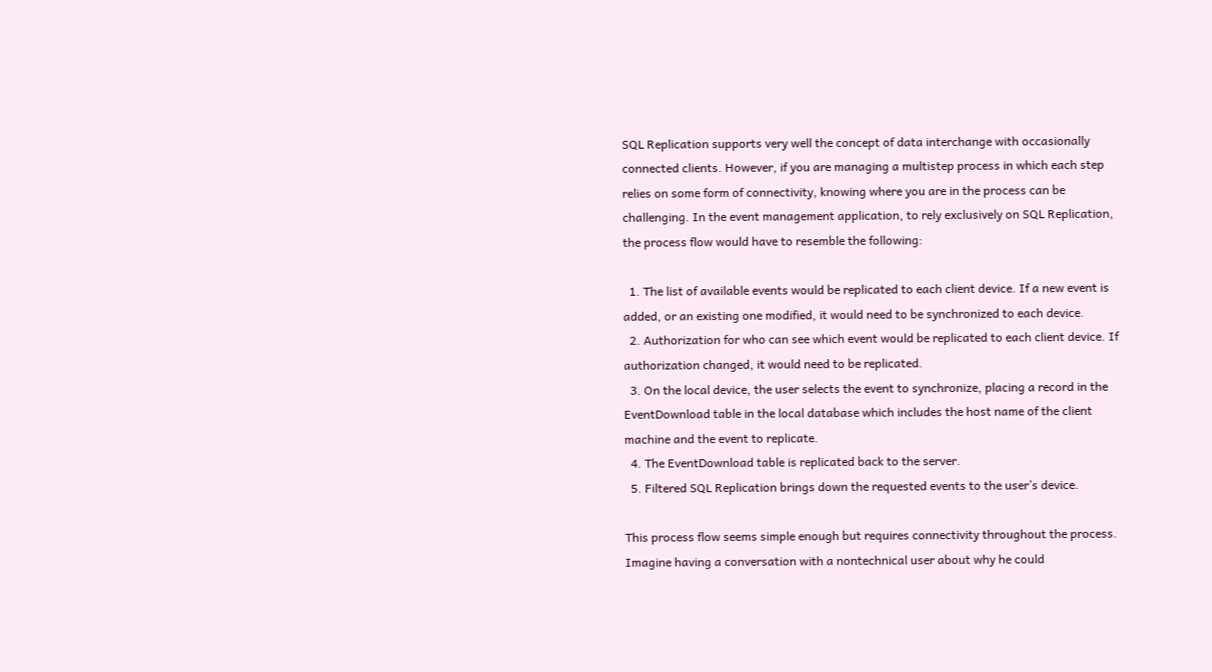SQL Replication supports very well the concept of data interchange with occasionally connected clients. However, if you are managing a multistep process in which each step relies on some form of connectivity, knowing where you are in the process can be challenging. In the event management application, to rely exclusively on SQL Replication, the process flow would have to resemble the following:

  1. The list of available events would be replicated to each client device. If a new event is added, or an existing one modified, it would need to be synchronized to each device.
  2. Authorization for who can see which event would be replicated to each client device. If authorization changed, it would need to be replicated.
  3. On the local device, the user selects the event to synchronize, placing a record in the EventDownload table in the local database which includes the host name of the client machine and the event to replicate.
  4. The EventDownload table is replicated back to the server.
  5. Filtered SQL Replication brings down the requested events to the user’s device.

This process flow seems simple enough but requires connectivity throughout the process. Imagine having a conversation with a nontechnical user about why he could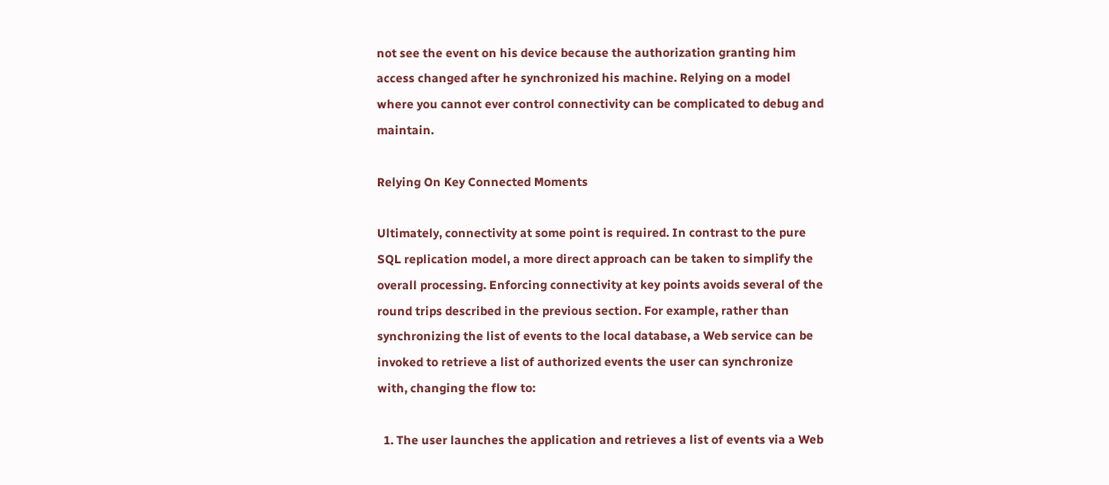not see the event on his device because the authorization granting him access changed after he synchronized his machine. Relying on a model where you cannot ever control connectivity can be complicated to debug and maintain.

Relying On Key Connected Moments

Ultimately, connectivity at some point is required. In contrast to the pure SQL replication model, a more direct approach can be taken to simplify the overall processing. Enforcing connectivity at key points avoids several of the round trips described in the previous section. For example, rather than synchronizing the list of events to the local database, a Web service can be invoked to retrieve a list of authorized events the user can synchronize with, changing the flow to:

  1. The user launches the application and retrieves a list of events via a Web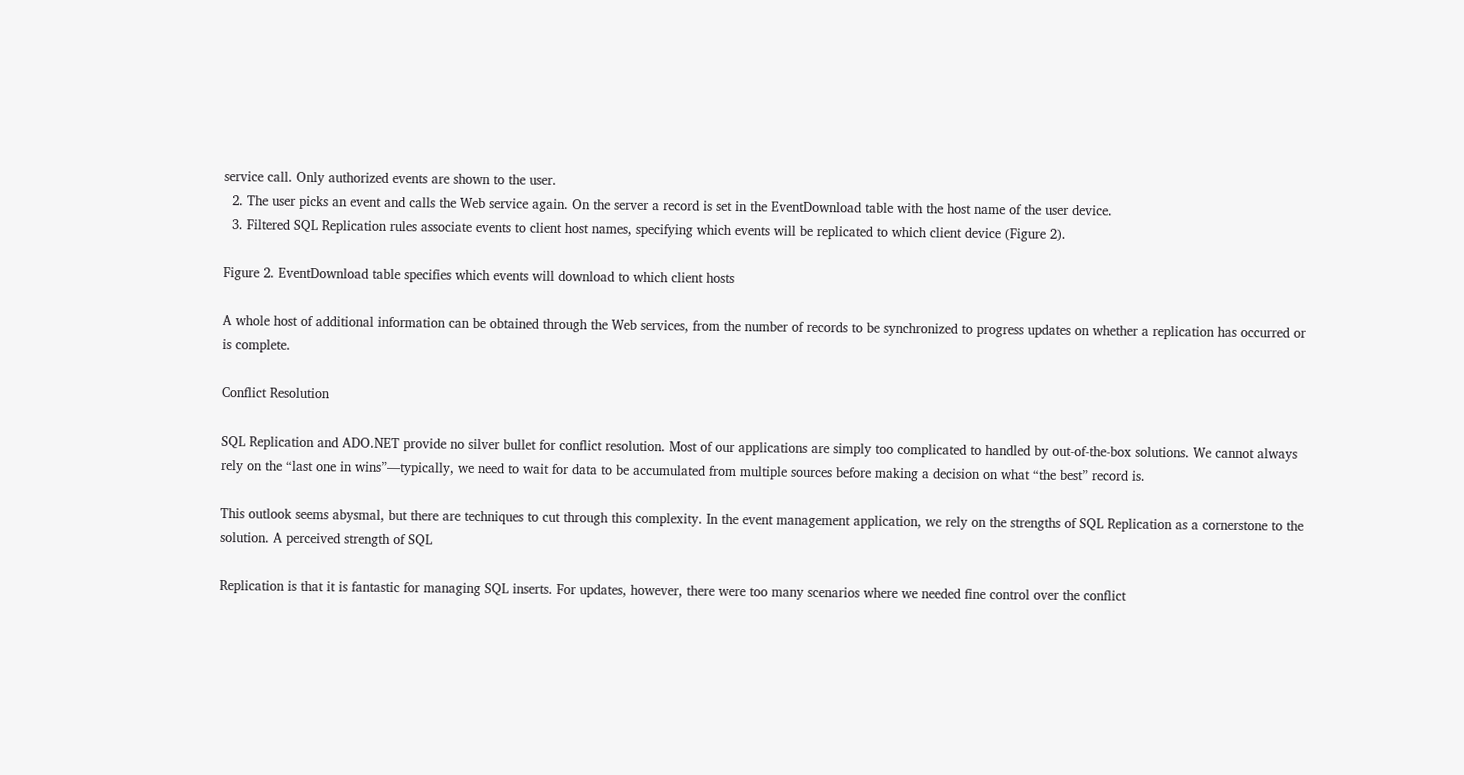service call. Only authorized events are shown to the user.
  2. The user picks an event and calls the Web service again. On the server a record is set in the EventDownload table with the host name of the user device.
  3. Filtered SQL Replication rules associate events to client host names, specifying which events will be replicated to which client device (Figure 2).

Figure 2. EventDownload table specifies which events will download to which client hosts

A whole host of additional information can be obtained through the Web services, from the number of records to be synchronized to progress updates on whether a replication has occurred or is complete.

Conflict Resolution

SQL Replication and ADO.NET provide no silver bullet for conflict resolution. Most of our applications are simply too complicated to handled by out-of-the-box solutions. We cannot always rely on the “last one in wins”—typically, we need to wait for data to be accumulated from multiple sources before making a decision on what “the best” record is.

This outlook seems abysmal, but there are techniques to cut through this complexity. In the event management application, we rely on the strengths of SQL Replication as a cornerstone to the solution. A perceived strength of SQL

Replication is that it is fantastic for managing SQL inserts. For updates, however, there were too many scenarios where we needed fine control over the conflict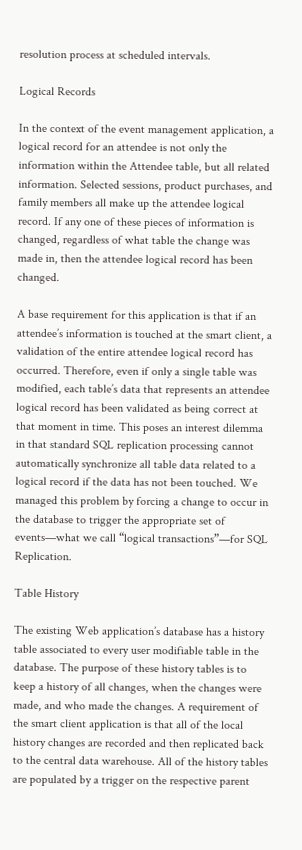resolution process at scheduled intervals.

Logical Records

In the context of the event management application, a logical record for an attendee is not only the information within the Attendee table, but all related information. Selected sessions, product purchases, and family members all make up the attendee logical record. If any one of these pieces of information is changed, regardless of what table the change was made in, then the attendee logical record has been changed.

A base requirement for this application is that if an attendee’s information is touched at the smart client, a validation of the entire attendee logical record has occurred. Therefore, even if only a single table was modified, each table’s data that represents an attendee logical record has been validated as being correct at that moment in time. This poses an interest dilemma in that standard SQL replication processing cannot automatically synchronize all table data related to a logical record if the data has not been touched. We managed this problem by forcing a change to occur in the database to trigger the appropriate set of events—what we call “logical transactions”—for SQL Replication.

Table History

The existing Web application’s database has a history table associated to every user modifiable table in the database. The purpose of these history tables is to keep a history of all changes, when the changes were made, and who made the changes. A requirement of the smart client application is that all of the local history changes are recorded and then replicated back to the central data warehouse. All of the history tables are populated by a trigger on the respective parent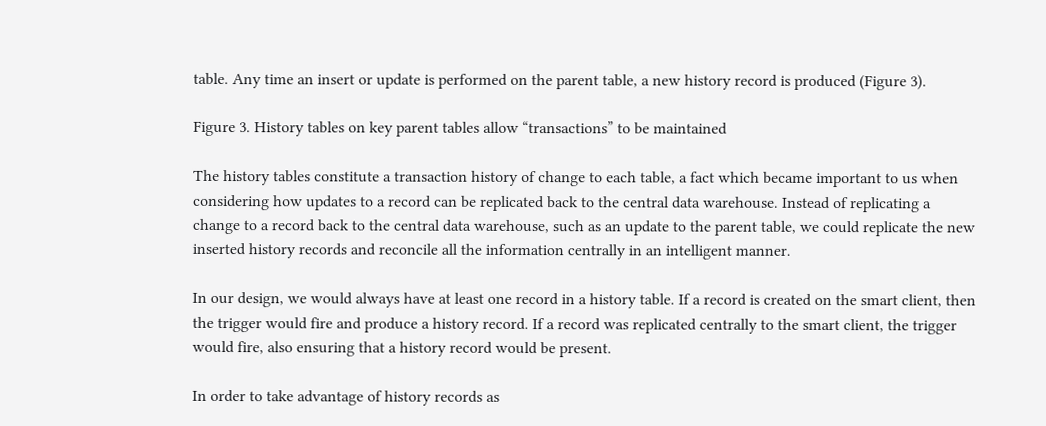table. Any time an insert or update is performed on the parent table, a new history record is produced (Figure 3).

Figure 3. History tables on key parent tables allow “transactions” to be maintained

The history tables constitute a transaction history of change to each table, a fact which became important to us when considering how updates to a record can be replicated back to the central data warehouse. Instead of replicating a change to a record back to the central data warehouse, such as an update to the parent table, we could replicate the new inserted history records and reconcile all the information centrally in an intelligent manner.

In our design, we would always have at least one record in a history table. If a record is created on the smart client, then the trigger would fire and produce a history record. If a record was replicated centrally to the smart client, the trigger would fire, also ensuring that a history record would be present.

In order to take advantage of history records as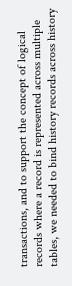transactions, and to support the concept of logical records where a record is represented across multiple tables, we needed to bind history records across history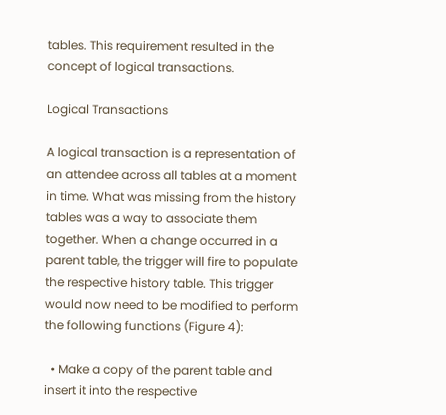tables. This requirement resulted in the concept of logical transactions.

Logical Transactions

A logical transaction is a representation of an attendee across all tables at a moment in time. What was missing from the history tables was a way to associate them together. When a change occurred in a parent table, the trigger will fire to populate the respective history table. This trigger would now need to be modified to perform the following functions (Figure 4):

  • Make a copy of the parent table and insert it into the respective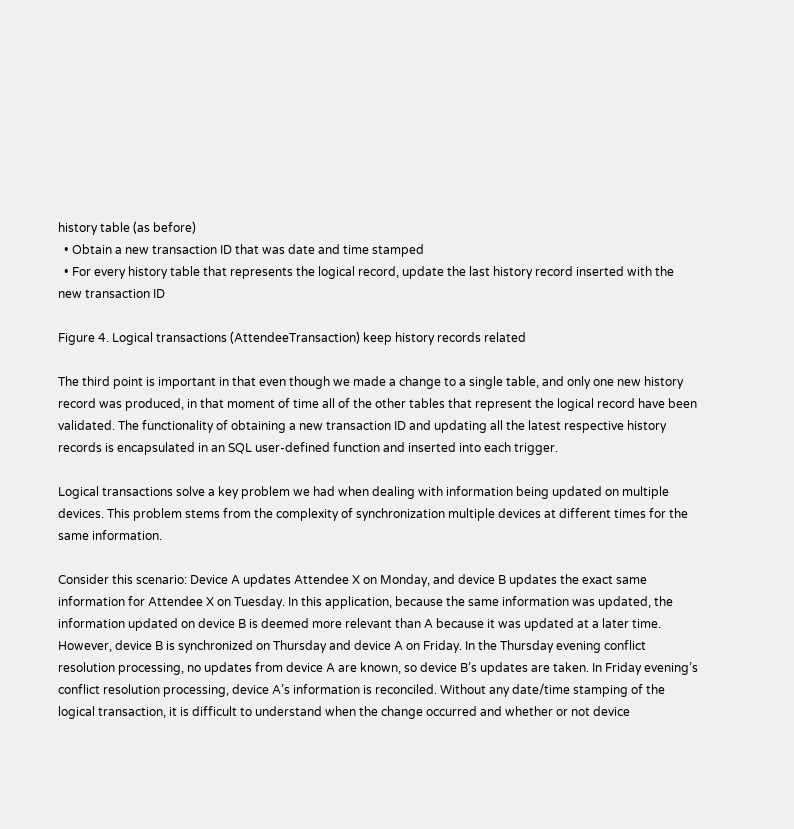history table (as before)
  • Obtain a new transaction ID that was date and time stamped
  • For every history table that represents the logical record, update the last history record inserted with the new transaction ID

Figure 4. Logical transactions (AttendeeTransaction) keep history records related

The third point is important in that even though we made a change to a single table, and only one new history record was produced, in that moment of time all of the other tables that represent the logical record have been validated. The functionality of obtaining a new transaction ID and updating all the latest respective history records is encapsulated in an SQL user-defined function and inserted into each trigger.

Logical transactions solve a key problem we had when dealing with information being updated on multiple devices. This problem stems from the complexity of synchronization multiple devices at different times for the same information.

Consider this scenario: Device A updates Attendee X on Monday, and device B updates the exact same information for Attendee X on Tuesday. In this application, because the same information was updated, the information updated on device B is deemed more relevant than A because it was updated at a later time. However, device B is synchronized on Thursday and device A on Friday. In the Thursday evening conflict resolution processing, no updates from device A are known, so device B’s updates are taken. In Friday evening’s conflict resolution processing, device A’s information is reconciled. Without any date/time stamping of the logical transaction, it is difficult to understand when the change occurred and whether or not device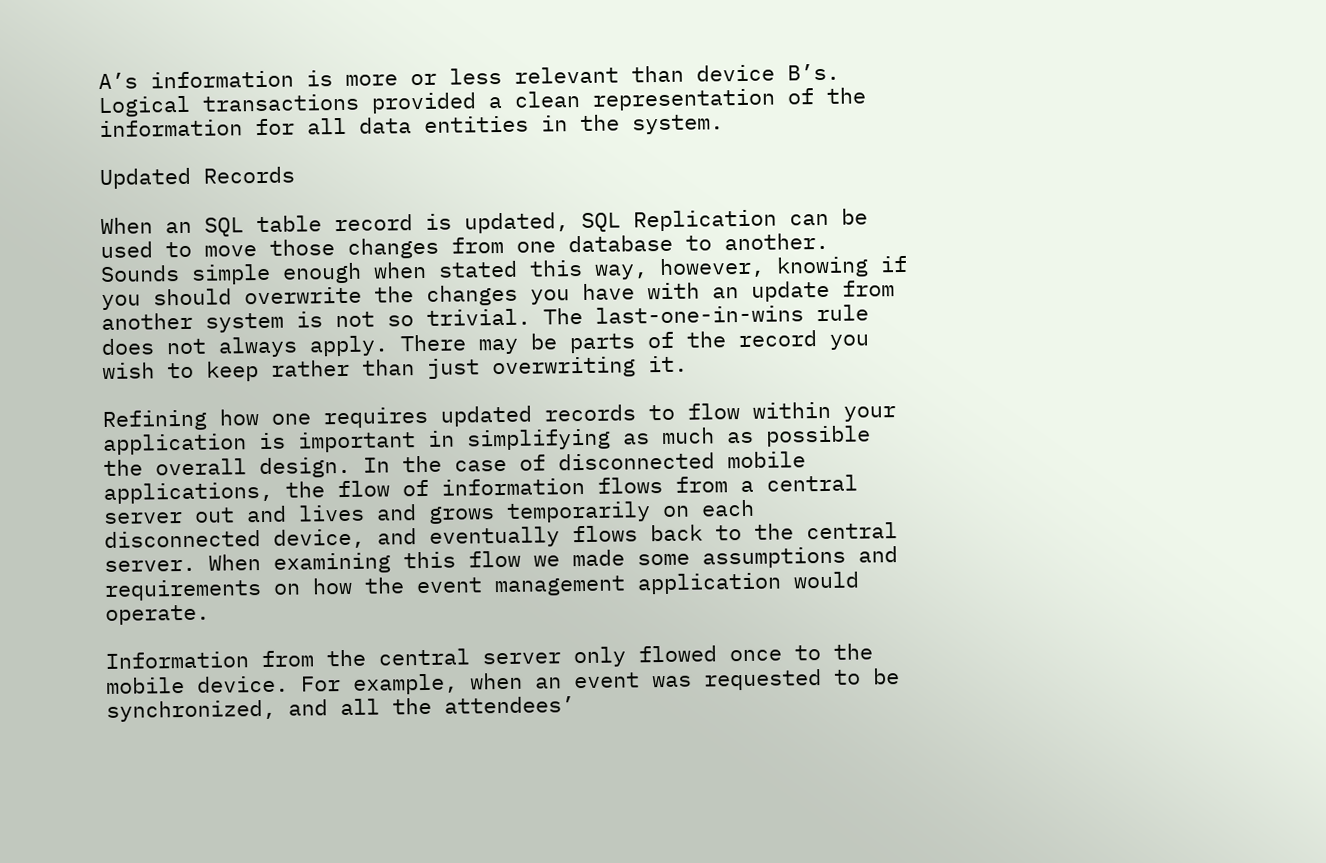A’s information is more or less relevant than device B’s. Logical transactions provided a clean representation of the information for all data entities in the system.

Updated Records

When an SQL table record is updated, SQL Replication can be used to move those changes from one database to another. Sounds simple enough when stated this way, however, knowing if you should overwrite the changes you have with an update from another system is not so trivial. The last-one-in-wins rule does not always apply. There may be parts of the record you wish to keep rather than just overwriting it.

Refining how one requires updated records to flow within your application is important in simplifying as much as possible the overall design. In the case of disconnected mobile applications, the flow of information flows from a central server out and lives and grows temporarily on each disconnected device, and eventually flows back to the central server. When examining this flow we made some assumptions and requirements on how the event management application would operate.

Information from the central server only flowed once to the mobile device. For example, when an event was requested to be synchronized, and all the attendees’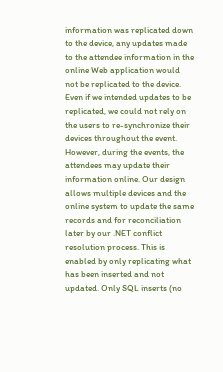information was replicated down to the device, any updates made to the attendee information in the online Web application would not be replicated to the device. Even if we intended updates to be replicated, we could not rely on the users to re-synchronize their devices throughout the event. However, during the events, the attendees may update their information online. Our design allows multiple devices and the online system to update the same records and for reconciliation later by our .NET conflict resolution process. This is enabled by only replicating what has been inserted and not updated. Only SQL inserts (no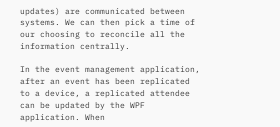updates) are communicated between systems. We can then pick a time of our choosing to reconcile all the information centrally.

In the event management application, after an event has been replicated to a device, a replicated attendee can be updated by the WPF application. When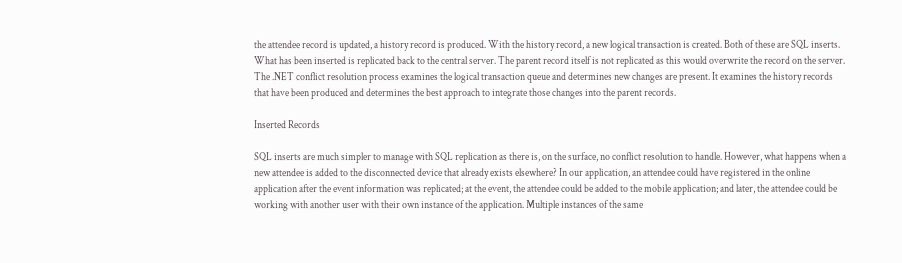the attendee record is updated, a history record is produced. With the history record, a new logical transaction is created. Both of these are SQL inserts. What has been inserted is replicated back to the central server. The parent record itself is not replicated as this would overwrite the record on the server. The .NET conflict resolution process examines the logical transaction queue and determines new changes are present. It examines the history records that have been produced and determines the best approach to integrate those changes into the parent records.

Inserted Records

SQL inserts are much simpler to manage with SQL replication as there is, on the surface, no conflict resolution to handle. However, what happens when a new attendee is added to the disconnected device that already exists elsewhere? In our application, an attendee could have registered in the online application after the event information was replicated; at the event, the attendee could be added to the mobile application; and later, the attendee could be working with another user with their own instance of the application. Multiple instances of the same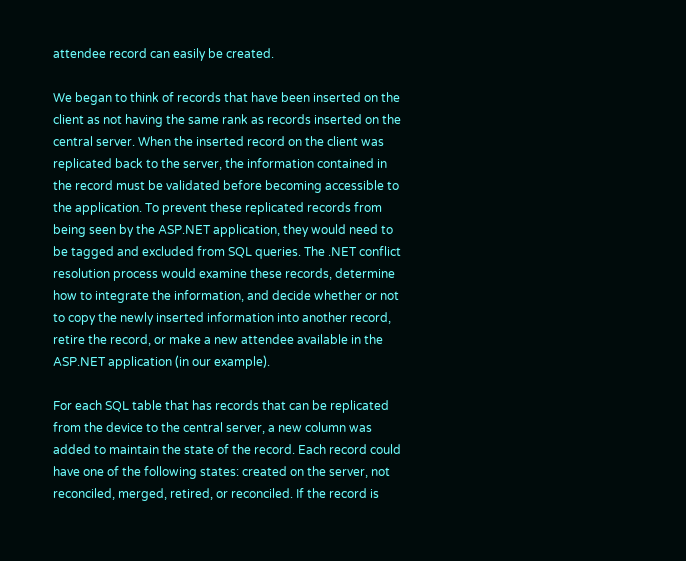attendee record can easily be created.

We began to think of records that have been inserted on the client as not having the same rank as records inserted on the central server. When the inserted record on the client was replicated back to the server, the information contained in the record must be validated before becoming accessible to the application. To prevent these replicated records from being seen by the ASP.NET application, they would need to be tagged and excluded from SQL queries. The .NET conflict resolution process would examine these records, determine how to integrate the information, and decide whether or not to copy the newly inserted information into another record, retire the record, or make a new attendee available in the ASP.NET application (in our example).

For each SQL table that has records that can be replicated from the device to the central server, a new column was added to maintain the state of the record. Each record could have one of the following states: created on the server, not reconciled, merged, retired, or reconciled. If the record is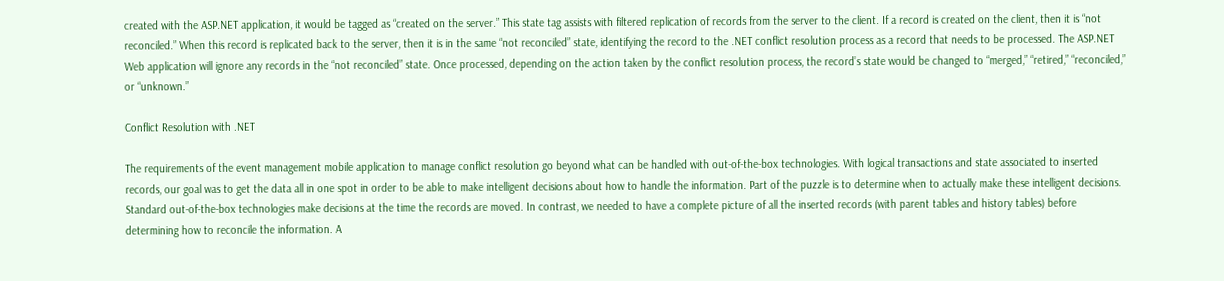created with the ASP.NET application, it would be tagged as “created on the server.” This state tag assists with filtered replication of records from the server to the client. If a record is created on the client, then it is “not reconciled.” When this record is replicated back to the server, then it is in the same “not reconciled” state, identifying the record to the .NET conflict resolution process as a record that needs to be processed. The ASP.NET Web application will ignore any records in the “not reconciled” state. Once processed, depending on the action taken by the conflict resolution process, the record’s state would be changed to “merged,” “retired,” “reconciled,” or “unknown.”

Conflict Resolution with .NET

The requirements of the event management mobile application to manage conflict resolution go beyond what can be handled with out-of-the-box technologies. With logical transactions and state associated to inserted records, our goal was to get the data all in one spot in order to be able to make intelligent decisions about how to handle the information. Part of the puzzle is to determine when to actually make these intelligent decisions. Standard out-of-the-box technologies make decisions at the time the records are moved. In contrast, we needed to have a complete picture of all the inserted records (with parent tables and history tables) before determining how to reconcile the information. A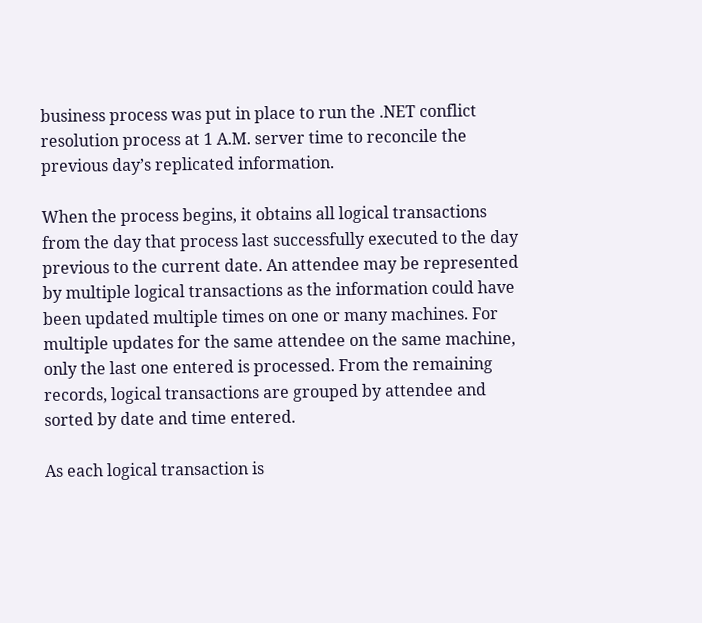business process was put in place to run the .NET conflict resolution process at 1 A.M. server time to reconcile the previous day’s replicated information.

When the process begins, it obtains all logical transactions from the day that process last successfully executed to the day previous to the current date. An attendee may be represented by multiple logical transactions as the information could have been updated multiple times on one or many machines. For multiple updates for the same attendee on the same machine, only the last one entered is processed. From the remaining records, logical transactions are grouped by attendee and sorted by date and time entered.

As each logical transaction is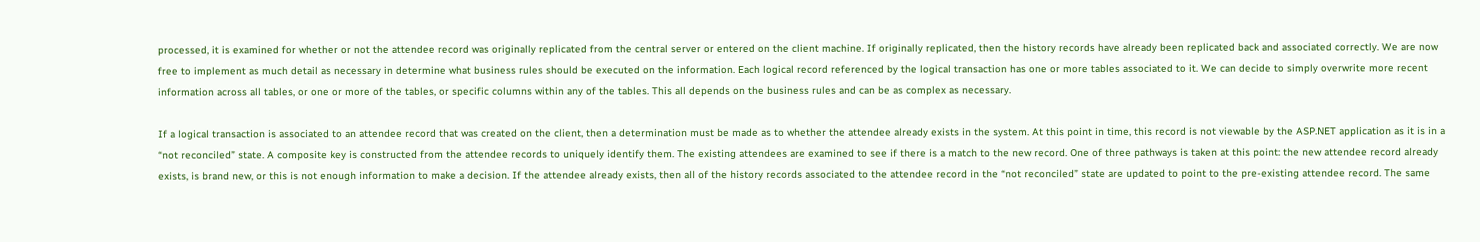processed, it is examined for whether or not the attendee record was originally replicated from the central server or entered on the client machine. If originally replicated, then the history records have already been replicated back and associated correctly. We are now free to implement as much detail as necessary in determine what business rules should be executed on the information. Each logical record referenced by the logical transaction has one or more tables associated to it. We can decide to simply overwrite more recent information across all tables, or one or more of the tables, or specific columns within any of the tables. This all depends on the business rules and can be as complex as necessary.

If a logical transaction is associated to an attendee record that was created on the client, then a determination must be made as to whether the attendee already exists in the system. At this point in time, this record is not viewable by the ASP.NET application as it is in a “not reconciled” state. A composite key is constructed from the attendee records to uniquely identify them. The existing attendees are examined to see if there is a match to the new record. One of three pathways is taken at this point: the new attendee record already exists, is brand new, or this is not enough information to make a decision. If the attendee already exists, then all of the history records associated to the attendee record in the “not reconciled” state are updated to point to the pre-existing attendee record. The same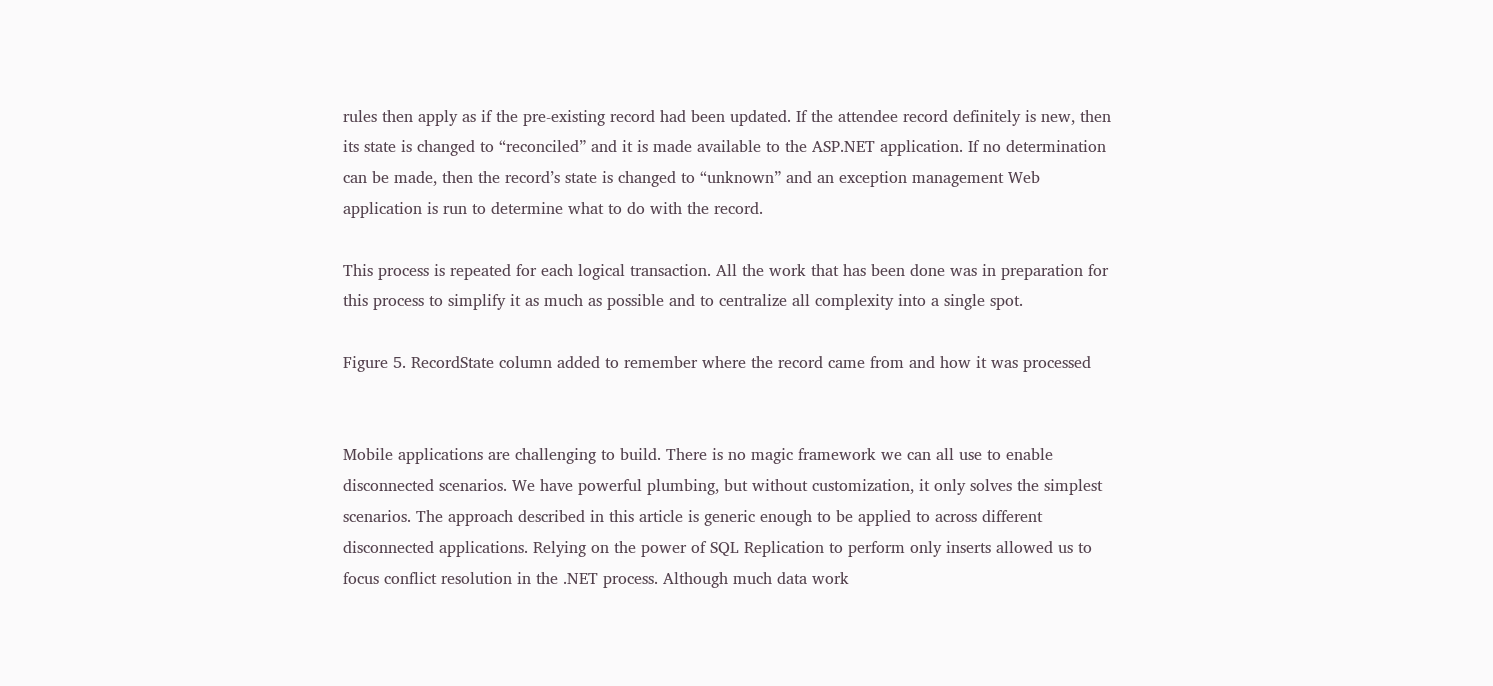rules then apply as if the pre-existing record had been updated. If the attendee record definitely is new, then its state is changed to “reconciled” and it is made available to the ASP.NET application. If no determination can be made, then the record’s state is changed to “unknown” and an exception management Web application is run to determine what to do with the record.

This process is repeated for each logical transaction. All the work that has been done was in preparation for this process to simplify it as much as possible and to centralize all complexity into a single spot.

Figure 5. RecordState column added to remember where the record came from and how it was processed


Mobile applications are challenging to build. There is no magic framework we can all use to enable disconnected scenarios. We have powerful plumbing, but without customization, it only solves the simplest scenarios. The approach described in this article is generic enough to be applied to across different disconnected applications. Relying on the power of SQL Replication to perform only inserts allowed us to focus conflict resolution in the .NET process. Although much data work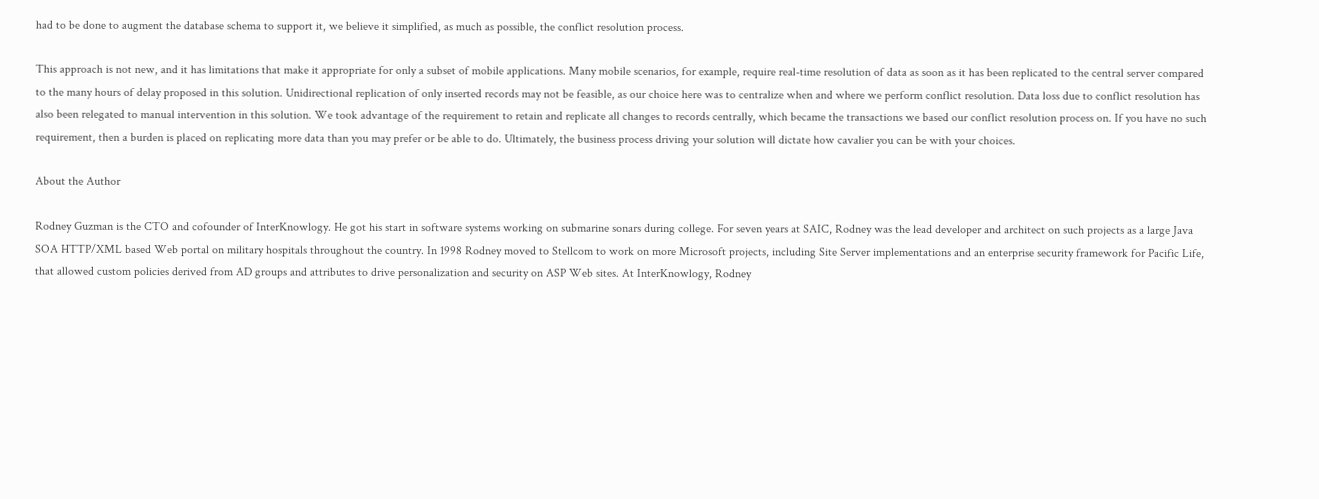had to be done to augment the database schema to support it, we believe it simplified, as much as possible, the conflict resolution process.

This approach is not new, and it has limitations that make it appropriate for only a subset of mobile applications. Many mobile scenarios, for example, require real-time resolution of data as soon as it has been replicated to the central server compared to the many hours of delay proposed in this solution. Unidirectional replication of only inserted records may not be feasible, as our choice here was to centralize when and where we perform conflict resolution. Data loss due to conflict resolution has also been relegated to manual intervention in this solution. We took advantage of the requirement to retain and replicate all changes to records centrally, which became the transactions we based our conflict resolution process on. If you have no such requirement, then a burden is placed on replicating more data than you may prefer or be able to do. Ultimately, the business process driving your solution will dictate how cavalier you can be with your choices.

About the Author

Rodney Guzman is the CTO and cofounder of InterKnowlogy. He got his start in software systems working on submarine sonars during college. For seven years at SAIC, Rodney was the lead developer and architect on such projects as a large Java SOA HTTP/XML based Web portal on military hospitals throughout the country. In 1998 Rodney moved to Stellcom to work on more Microsoft projects, including Site Server implementations and an enterprise security framework for Pacific Life, that allowed custom policies derived from AD groups and attributes to drive personalization and security on ASP Web sites. At InterKnowlogy, Rodney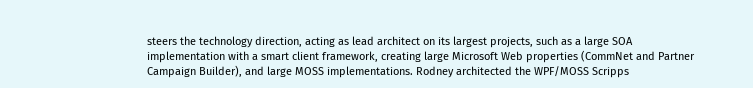steers the technology direction, acting as lead architect on its largest projects, such as a large SOA implementation with a smart client framework, creating large Microsoft Web properties (CommNet and Partner Campaign Builder), and large MOSS implementations. Rodney architected the WPF/MOSS Scripps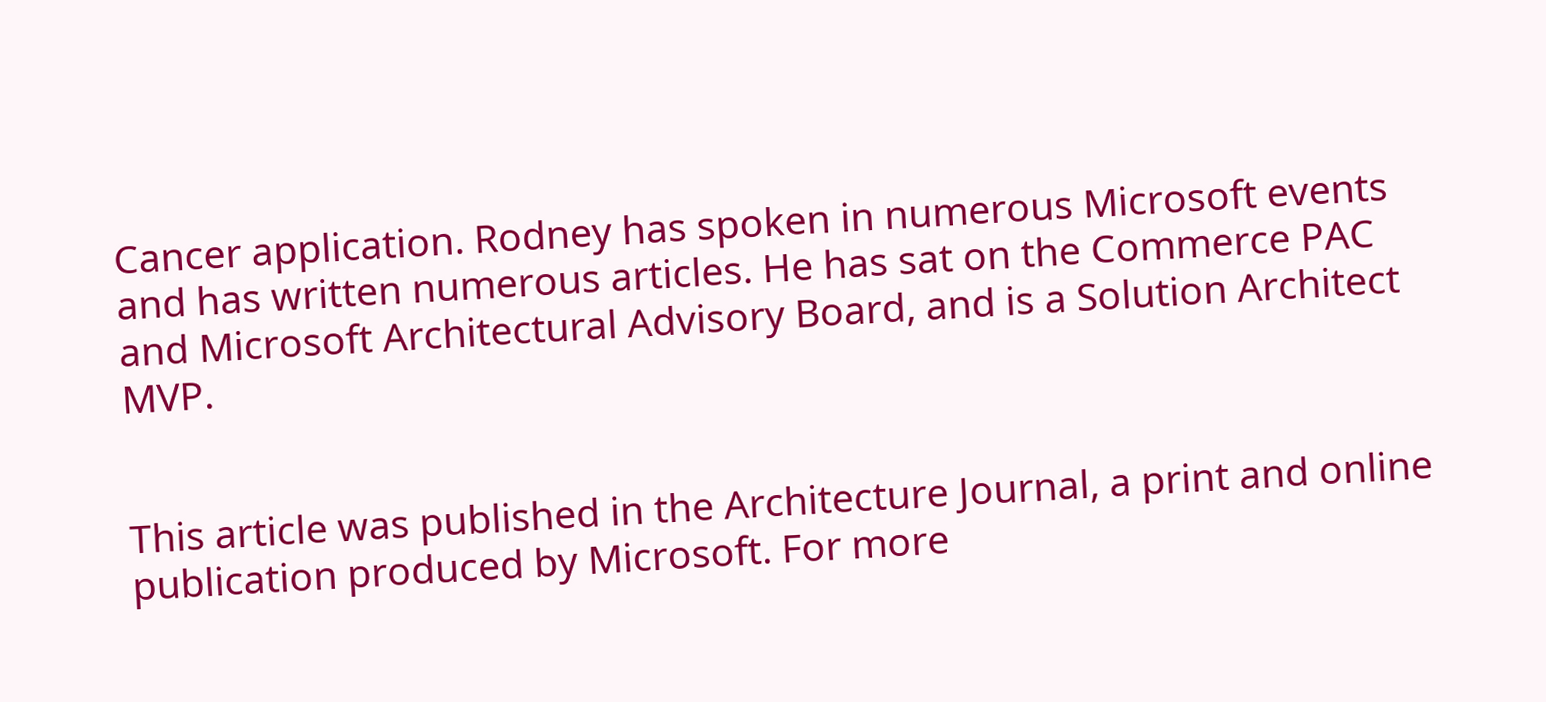Cancer application. Rodney has spoken in numerous Microsoft events and has written numerous articles. He has sat on the Commerce PAC and Microsoft Architectural Advisory Board, and is a Solution Architect MVP.


This article was published in the Architecture Journal, a print and online publication produced by Microsoft. For more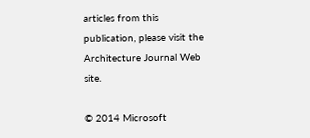articles from this publication, please visit the Architecture Journal Web site.

© 2014 Microsoft